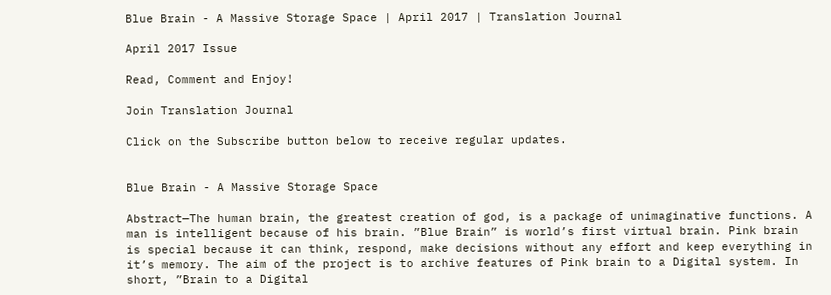Blue Brain - A Massive Storage Space | April 2017 | Translation Journal

April 2017 Issue

Read, Comment and Enjoy!

Join Translation Journal

Click on the Subscribe button below to receive regular updates.


Blue Brain - A Massive Storage Space

Abstract—The human brain, the greatest creation of god, is a package of unimaginative functions. A man is intelligent because of his brain. ”Blue Brain” is world’s first virtual brain. Pink brain is special because it can think, respond, make decisions without any effort and keep everything in it’s memory. The aim of the project is to archive features of Pink brain to a Digital system. In short, ”Brain to a Digital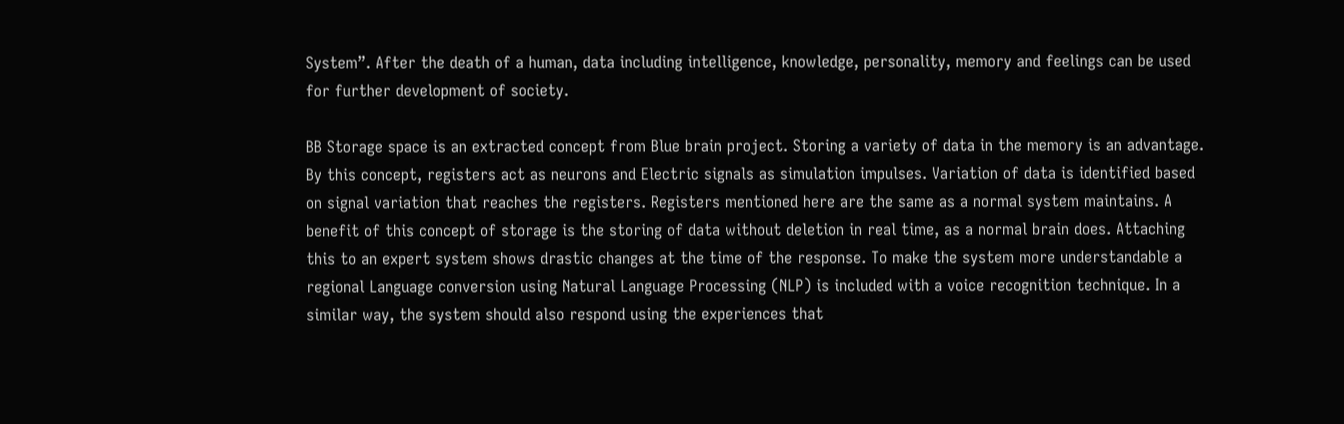System”. After the death of a human, data including intelligence, knowledge, personality, memory and feelings can be used for further development of society.

BB Storage space is an extracted concept from Blue brain project. Storing a variety of data in the memory is an advantage. By this concept, registers act as neurons and Electric signals as simulation impulses. Variation of data is identified based on signal variation that reaches the registers. Registers mentioned here are the same as a normal system maintains. A benefit of this concept of storage is the storing of data without deletion in real time, as a normal brain does. Attaching this to an expert system shows drastic changes at the time of the response. To make the system more understandable a regional Language conversion using Natural Language Processing (NLP) is included with a voice recognition technique. In a similar way, the system should also respond using the experiences that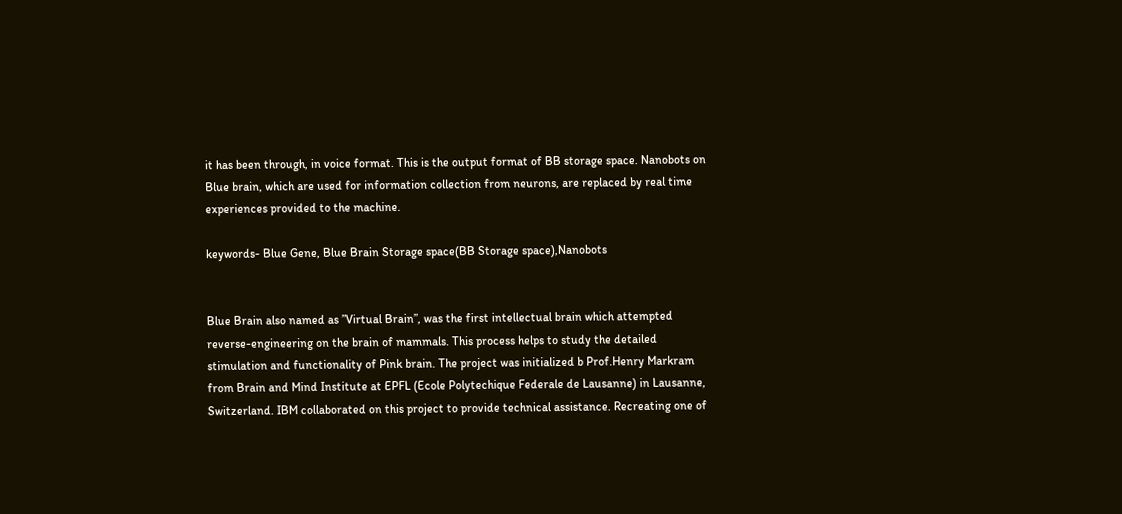it has been through, in voice format. This is the output format of BB storage space. Nanobots on Blue brain, which are used for information collection from neurons, are replaced by real time experiences provided to the machine.

keywords- Blue Gene, Blue Brain Storage space(BB Storage space),Nanobots


Blue Brain also named as ”Virtual Brain”, was the first intellectual brain which attempted reverse-engineering on the brain of mammals. This process helps to study the detailed stimulation and functionality of Pink brain. The project was initialized b Prof.Henry Markram from Brain and Mind Institute at EPFL (Ecole Polytechique Federale de Lausanne) in Lausanne, Switzerland. IBM collaborated on this project to provide technical assistance. Recreating one of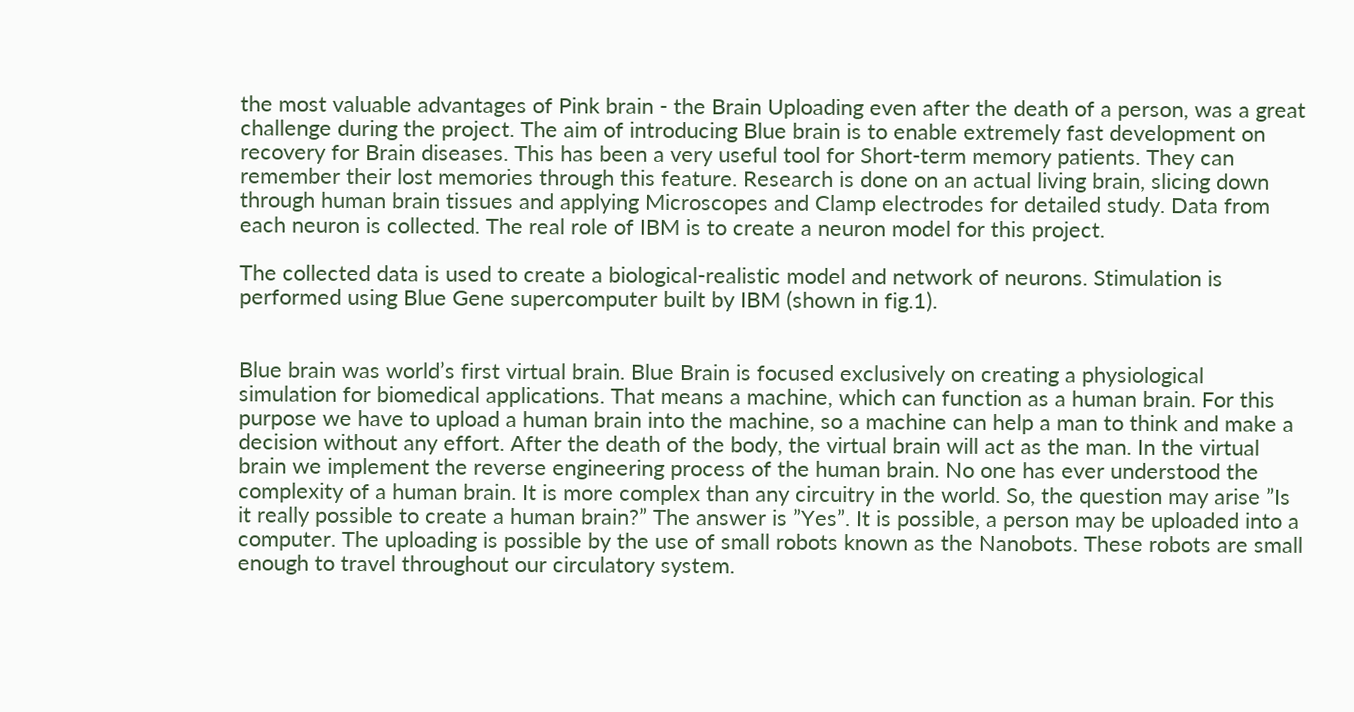the most valuable advantages of Pink brain - the Brain Uploading even after the death of a person, was a great challenge during the project. The aim of introducing Blue brain is to enable extremely fast development on recovery for Brain diseases. This has been a very useful tool for Short-term memory patients. They can remember their lost memories through this feature. Research is done on an actual living brain, slicing down through human brain tissues and applying Microscopes and Clamp electrodes for detailed study. Data from each neuron is collected. The real role of IBM is to create a neuron model for this project.

The collected data is used to create a biological-realistic model and network of neurons. Stimulation is performed using Blue Gene supercomputer built by IBM (shown in fig.1).


Blue brain was world’s first virtual brain. Blue Brain is focused exclusively on creating a physiological simulation for biomedical applications. That means a machine, which can function as a human brain. For this purpose we have to upload a human brain into the machine, so a machine can help a man to think and make a decision without any effort. After the death of the body, the virtual brain will act as the man. In the virtual brain we implement the reverse engineering process of the human brain. No one has ever understood the complexity of a human brain. It is more complex than any circuitry in the world. So, the question may arise ”Is it really possible to create a human brain?” The answer is ”Yes”. It is possible, a person may be uploaded into a computer. The uploading is possible by the use of small robots known as the Nanobots. These robots are small enough to travel throughout our circulatory system.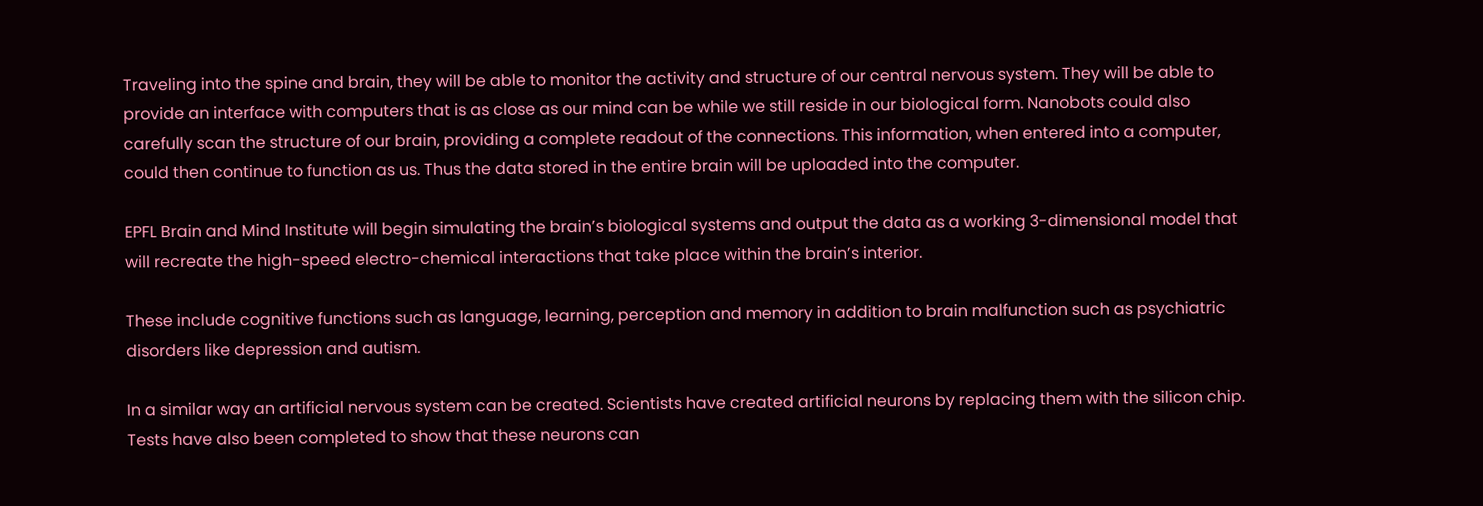Traveling into the spine and brain, they will be able to monitor the activity and structure of our central nervous system. They will be able to provide an interface with computers that is as close as our mind can be while we still reside in our biological form. Nanobots could also carefully scan the structure of our brain, providing a complete readout of the connections. This information, when entered into a computer, could then continue to function as us. Thus the data stored in the entire brain will be uploaded into the computer.

EPFL Brain and Mind Institute will begin simulating the brain’s biological systems and output the data as a working 3-dimensional model that will recreate the high-speed electro-chemical interactions that take place within the brain’s interior.

These include cognitive functions such as language, learning, perception and memory in addition to brain malfunction such as psychiatric disorders like depression and autism.

In a similar way an artificial nervous system can be created. Scientists have created artificial neurons by replacing them with the silicon chip. Tests have also been completed to show that these neurons can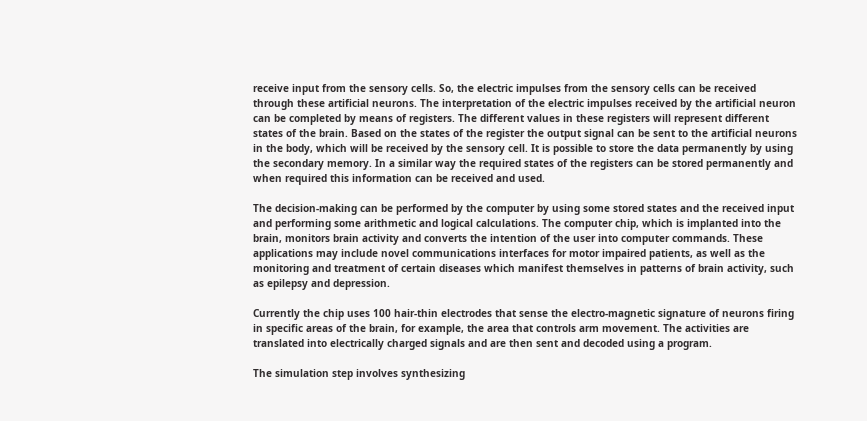receive input from the sensory cells. So, the electric impulses from the sensory cells can be received through these artificial neurons. The interpretation of the electric impulses received by the artificial neuron can be completed by means of registers. The different values in these registers will represent different states of the brain. Based on the states of the register the output signal can be sent to the artificial neurons in the body, which will be received by the sensory cell. It is possible to store the data permanently by using the secondary memory. In a similar way the required states of the registers can be stored permanently and when required this information can be received and used.

The decision-making can be performed by the computer by using some stored states and the received input and performing some arithmetic and logical calculations. The computer chip, which is implanted into the brain, monitors brain activity and converts the intention of the user into computer commands. These applications may include novel communications interfaces for motor impaired patients, as well as the monitoring and treatment of certain diseases which manifest themselves in patterns of brain activity, such as epilepsy and depression.

Currently the chip uses 100 hair-thin electrodes that sense the electro-magnetic signature of neurons firing in specific areas of the brain, for example, the area that controls arm movement. The activities are translated into electrically charged signals and are then sent and decoded using a program.

The simulation step involves synthesizing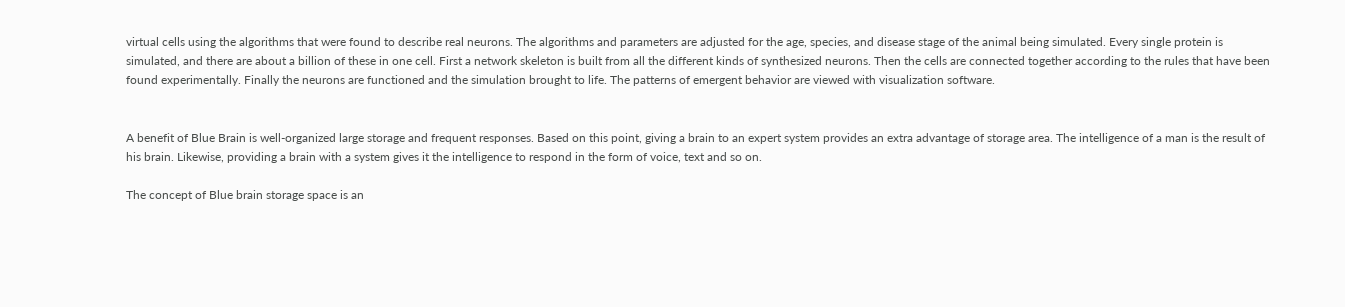virtual cells using the algorithms that were found to describe real neurons. The algorithms and parameters are adjusted for the age, species, and disease stage of the animal being simulated. Every single protein is simulated, and there are about a billion of these in one cell. First a network skeleton is built from all the different kinds of synthesized neurons. Then the cells are connected together according to the rules that have been found experimentally. Finally the neurons are functioned and the simulation brought to life. The patterns of emergent behavior are viewed with visualization software.


A benefit of Blue Brain is well-organized large storage and frequent responses. Based on this point, giving a brain to an expert system provides an extra advantage of storage area. The intelligence of a man is the result of his brain. Likewise, providing a brain with a system gives it the intelligence to respond in the form of voice, text and so on.

The concept of Blue brain storage space is an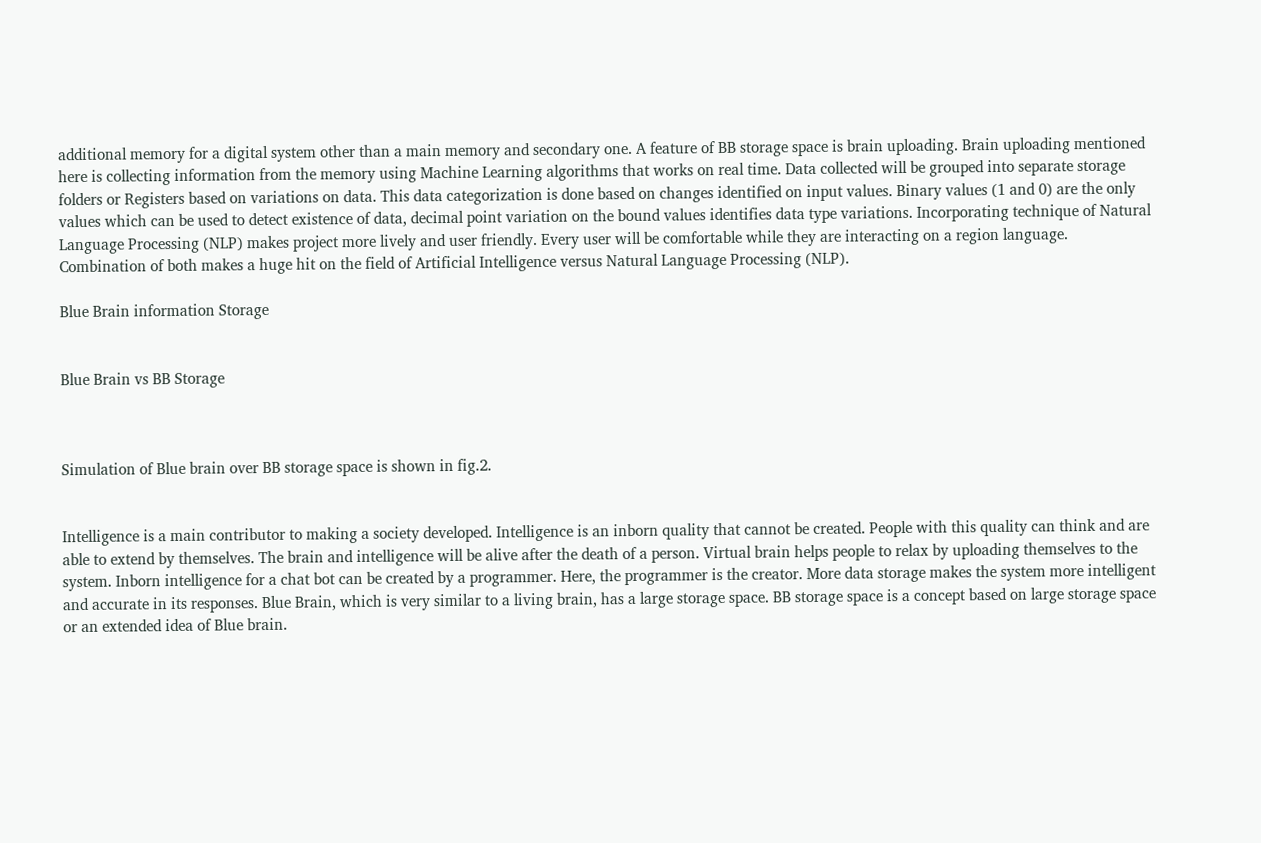additional memory for a digital system other than a main memory and secondary one. A feature of BB storage space is brain uploading. Brain uploading mentioned here is collecting information from the memory using Machine Learning algorithms that works on real time. Data collected will be grouped into separate storage folders or Registers based on variations on data. This data categorization is done based on changes identified on input values. Binary values (1 and 0) are the only values which can be used to detect existence of data, decimal point variation on the bound values identifies data type variations. Incorporating technique of Natural Language Processing (NLP) makes project more lively and user friendly. Every user will be comfortable while they are interacting on a region language. Combination of both makes a huge hit on the field of Artificial Intelligence versus Natural Language Processing (NLP).

Blue Brain information Storage


Blue Brain vs BB Storage



Simulation of Blue brain over BB storage space is shown in fig.2.


Intelligence is a main contributor to making a society developed. Intelligence is an inborn quality that cannot be created. People with this quality can think and are able to extend by themselves. The brain and intelligence will be alive after the death of a person. Virtual brain helps people to relax by uploading themselves to the system. Inborn intelligence for a chat bot can be created by a programmer. Here, the programmer is the creator. More data storage makes the system more intelligent and accurate in its responses. Blue Brain, which is very similar to a living brain, has a large storage space. BB storage space is a concept based on large storage space or an extended idea of Blue brain.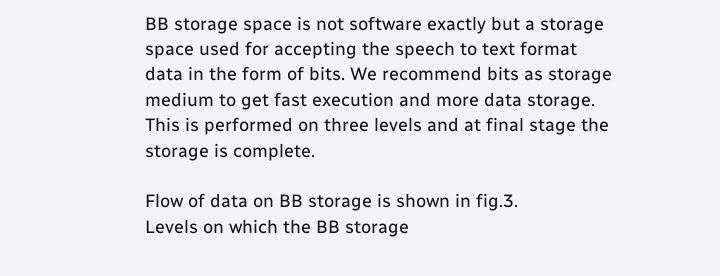BB storage space is not software exactly but a storage space used for accepting the speech to text format data in the form of bits. We recommend bits as storage medium to get fast execution and more data storage. This is performed on three levels and at final stage the storage is complete.

Flow of data on BB storage is shown in fig.3.
Levels on which the BB storage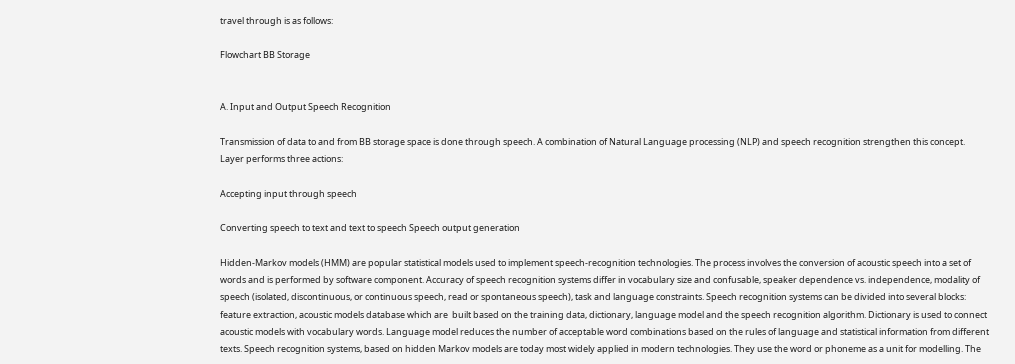travel through is as follows:

Flowchart BB Storage


A. Input and Output Speech Recognition

Transmission of data to and from BB storage space is done through speech. A combination of Natural Language processing (NLP) and speech recognition strengthen this concept. Layer performs three actions:

Accepting input through speech

Converting speech to text and text to speech Speech output generation

Hidden-Markov models (HMM) are popular statistical models used to implement speech-recognition technologies. The process involves the conversion of acoustic speech into a set of words and is performed by software component. Accuracy of speech recognition systems differ in vocabulary size and confusable, speaker dependence vs. independence, modality of speech (isolated, discontinuous, or continuous speech, read or spontaneous speech), task and language constraints. Speech recognition systems can be divided into several blocks: feature extraction, acoustic models database which are  built based on the training data, dictionary, language model and the speech recognition algorithm. Dictionary is used to connect acoustic models with vocabulary words. Language model reduces the number of acceptable word combinations based on the rules of language and statistical information from different texts. Speech recognition systems, based on hidden Markov models are today most widely applied in modern technologies. They use the word or phoneme as a unit for modelling. The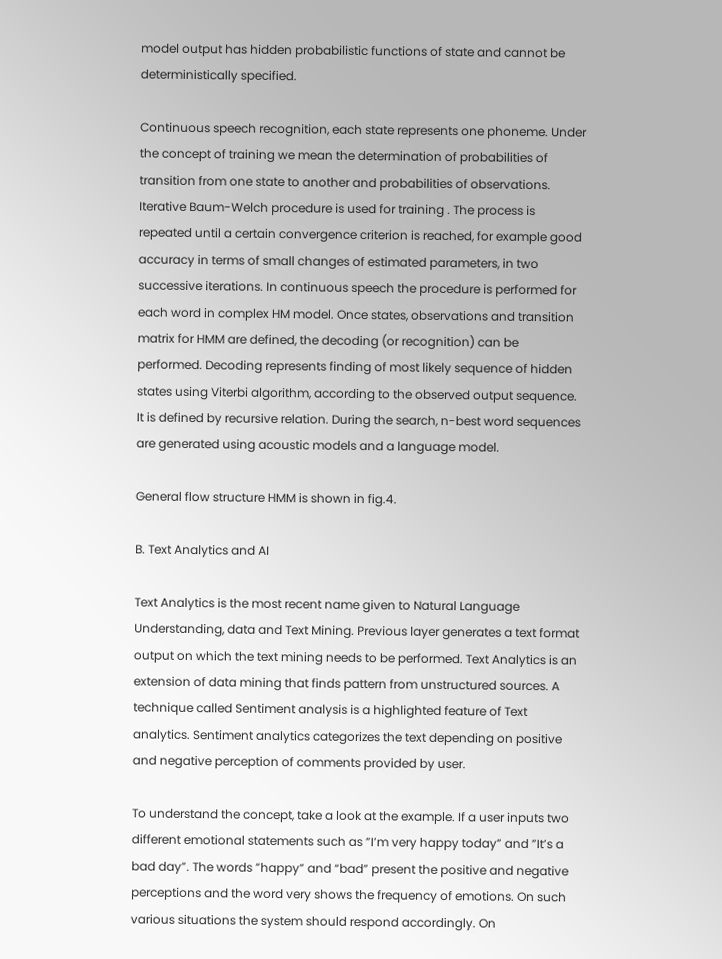model output has hidden probabilistic functions of state and cannot be deterministically specified.

Continuous speech recognition, each state represents one phoneme. Under the concept of training we mean the determination of probabilities of transition from one state to another and probabilities of observations. Iterative Baum-Welch procedure is used for training . The process is repeated until a certain convergence criterion is reached, for example good accuracy in terms of small changes of estimated parameters, in two successive iterations. In continuous speech the procedure is performed for each word in complex HM model. Once states, observations and transition matrix for HMM are defined, the decoding (or recognition) can be performed. Decoding represents finding of most likely sequence of hidden states using Viterbi algorithm, according to the observed output sequence. It is defined by recursive relation. During the search, n-best word sequences are generated using acoustic models and a language model.

General flow structure HMM is shown in fig.4.

B. Text Analytics and AI

Text Analytics is the most recent name given to Natural Language Understanding, data and Text Mining. Previous layer generates a text format output on which the text mining needs to be performed. Text Analytics is an extension of data mining that finds pattern from unstructured sources. A technique called Sentiment analysis is a highlighted feature of Text analytics. Sentiment analytics categorizes the text depending on positive and negative perception of comments provided by user.

To understand the concept, take a look at the example. If a user inputs two different emotional statements such as ”I’m very happy today” and ”It’s a bad day”. The words ”happy” and “bad” present the positive and negative perceptions and the word very shows the frequency of emotions. On such various situations the system should respond accordingly. On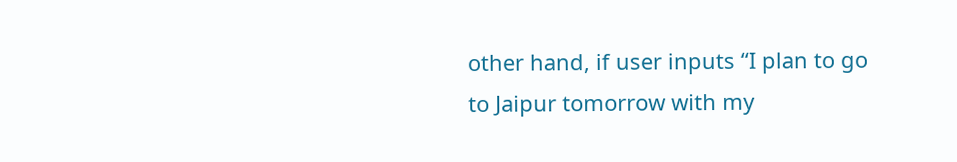other hand, if user inputs “I plan to go to Jaipur tomorrow with my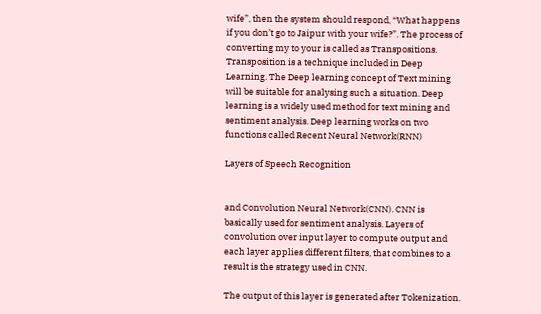wife”, then the system should respond, “What happens if you don’t go to Jaipur with your wife?”. The process of converting my to your is called as Transpositions. Transposition is a technique included in Deep Learning. The Deep learning concept of Text mining will be suitable for analysing such a situation. Deep learning is a widely used method for text mining and sentiment analysis. Deep learning works on two functions called Recent Neural Network(RNN)

Layers of Speech Recognition


and Convolution Neural Network(CNN). CNN is basically used for sentiment analysis. Layers of convolution over input layer to compute output and each layer applies different filters, that combines to a result is the strategy used in CNN.

The output of this layer is generated after Tokenization.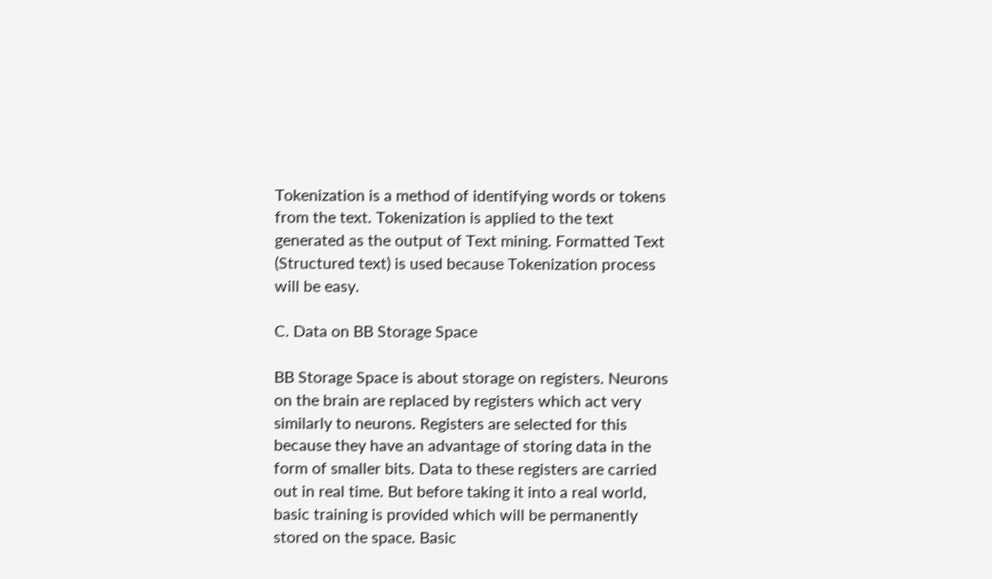Tokenization is a method of identifying words or tokens from the text. Tokenization is applied to the text generated as the output of Text mining. Formatted Text (Structured text) is used because Tokenization process will be easy.

C. Data on BB Storage Space

BB Storage Space is about storage on registers. Neurons on the brain are replaced by registers which act very similarly to neurons. Registers are selected for this because they have an advantage of storing data in the form of smaller bits. Data to these registers are carried out in real time. But before taking it into a real world, basic training is provided which will be permanently stored on the space. Basic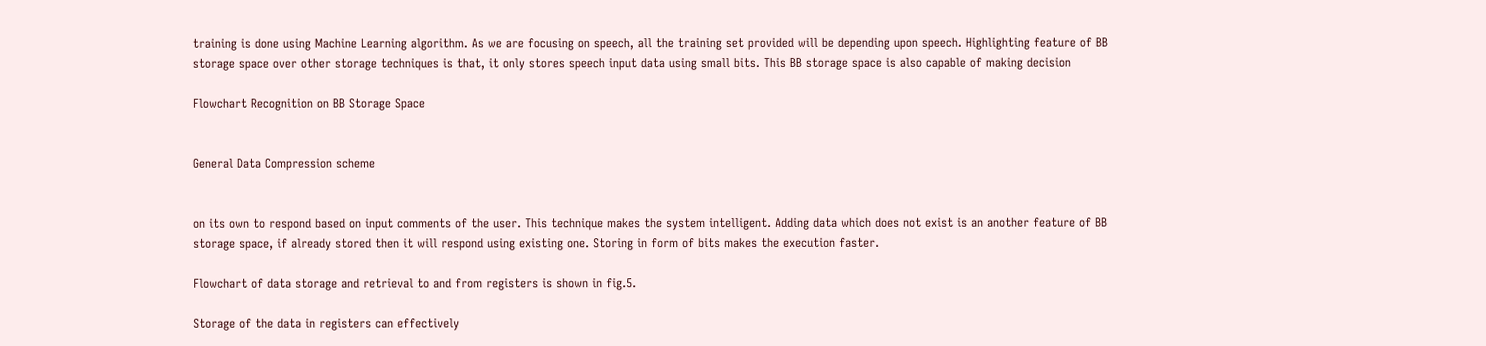training is done using Machine Learning algorithm. As we are focusing on speech, all the training set provided will be depending upon speech. Highlighting feature of BB storage space over other storage techniques is that, it only stores speech input data using small bits. This BB storage space is also capable of making decision

Flowchart Recognition on BB Storage Space


General Data Compression scheme


on its own to respond based on input comments of the user. This technique makes the system intelligent. Adding data which does not exist is an another feature of BB storage space, if already stored then it will respond using existing one. Storing in form of bits makes the execution faster.

Flowchart of data storage and retrieval to and from registers is shown in fig.5.

Storage of the data in registers can effectively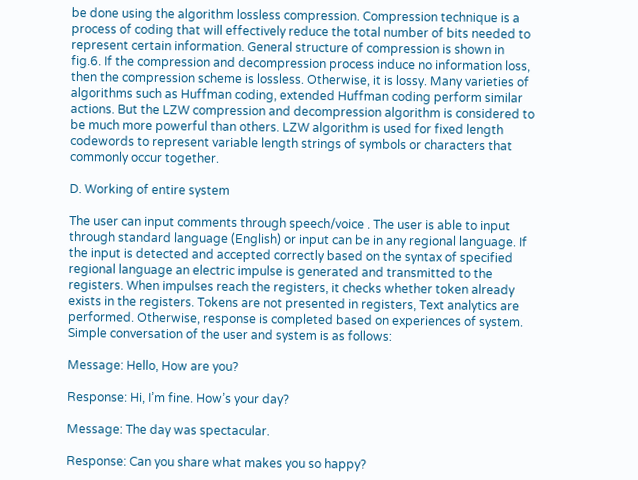be done using the algorithm lossless compression. Compression technique is a process of coding that will effectively reduce the total number of bits needed to represent certain information. General structure of compression is shown in fig.6. If the compression and decompression process induce no information loss, then the compression scheme is lossless. Otherwise, it is lossy. Many varieties of algorithms such as Huffman coding, extended Huffman coding perform similar actions. But the LZW compression and decompression algorithm is considered to be much more powerful than others. LZW algorithm is used for fixed length codewords to represent variable length strings of symbols or characters that commonly occur together.

D. Working of entire system

The user can input comments through speech/voice . The user is able to input through standard language (English) or input can be in any regional language. If the input is detected and accepted correctly based on the syntax of specified regional language an electric impulse is generated and transmitted to the registers. When impulses reach the registers, it checks whether token already exists in the registers. Tokens are not presented in registers, Text analytics are performed. Otherwise, response is completed based on experiences of system. Simple conversation of the user and system is as follows:

Message: Hello, How are you?

Response: Hi, I’m fine. How’s your day?

Message: The day was spectacular.

Response: Can you share what makes you so happy?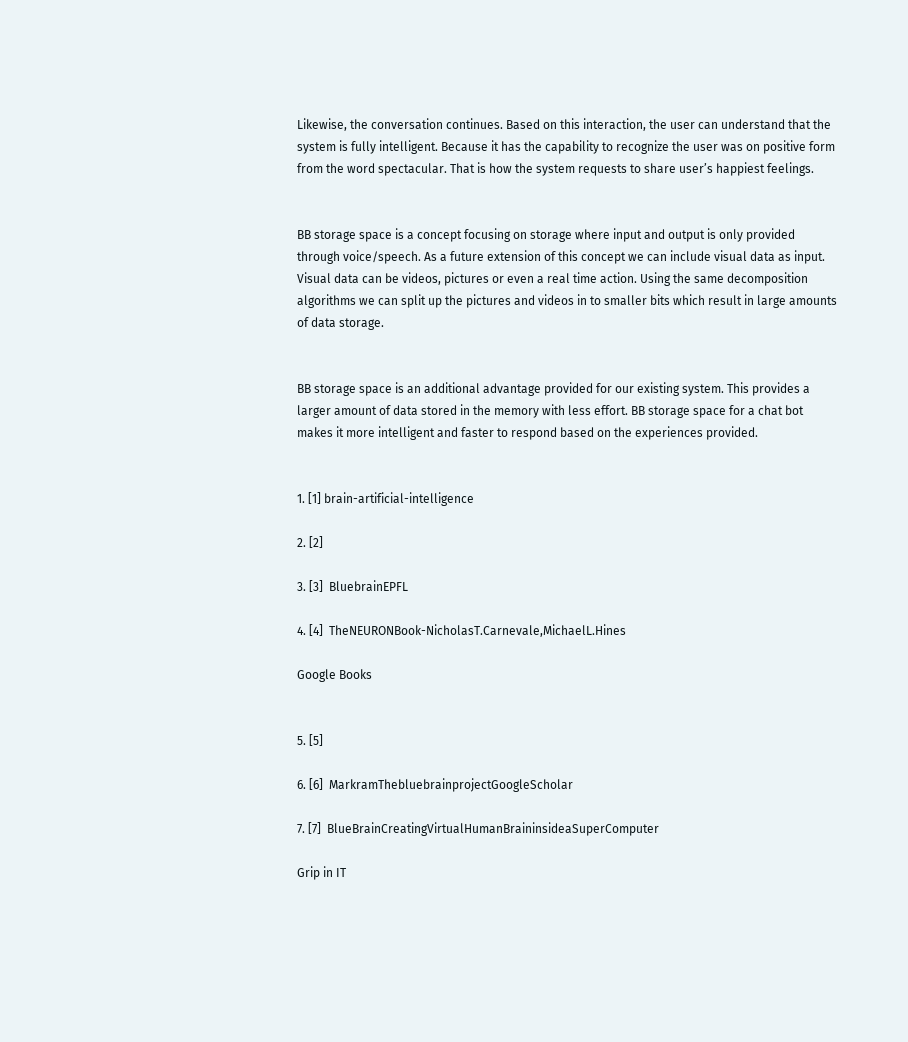Likewise, the conversation continues. Based on this interaction, the user can understand that the system is fully intelligent. Because it has the capability to recognize the user was on positive form from the word spectacular. That is how the system requests to share user’s happiest feelings.


BB storage space is a concept focusing on storage where input and output is only provided through voice/speech. As a future extension of this concept we can include visual data as input. Visual data can be videos, pictures or even a real time action. Using the same decomposition algorithms we can split up the pictures and videos in to smaller bits which result in large amounts of data storage.


BB storage space is an additional advantage provided for our existing system. This provides a larger amount of data stored in the memory with less effort. BB storage space for a chat bot makes it more intelligent and faster to respond based on the experiences provided.


1. [1] brain-artificial-intelligence

2. [2]

3. [3]  BluebrainEPFL

4. [4]  TheNEURONBook-NicholasT.Carnevale,MichaelL.Hines

Google Books


5. [5]

6. [6]  MarkramThebluebrainprojectGoogleScholar

7. [7]  BlueBrainCreatingVirtualHumanBraininsideaSuperComputer

Grip in IT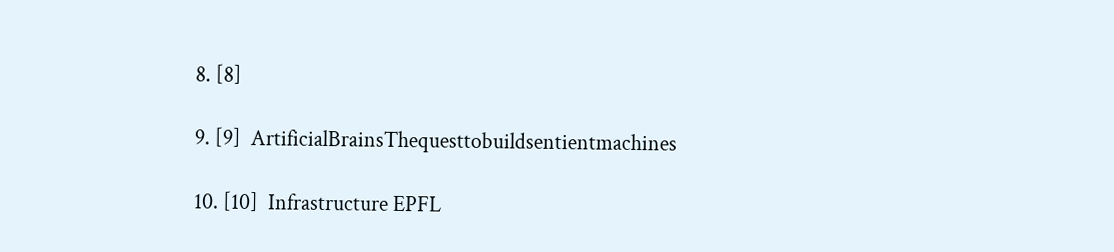8. [8]

9. [9]  ArtificialBrainsThequesttobuildsentientmachines

10. [10]  Infrastructure EPFL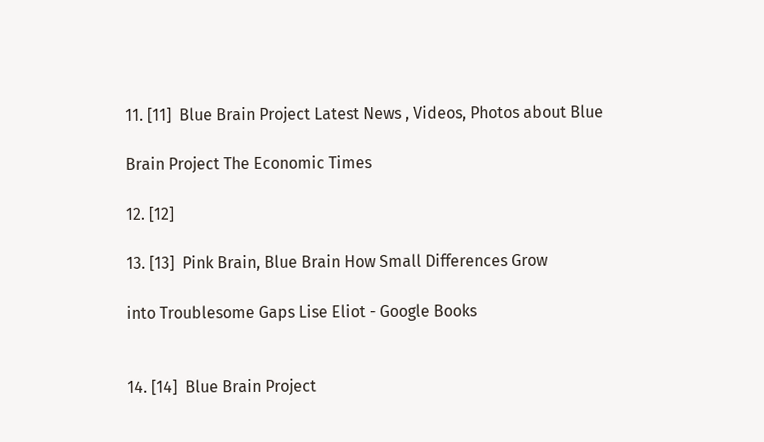11. [11]  Blue Brain Project Latest News , Videos, Photos about Blue

Brain Project The Economic Times

12. [12]

13. [13]  Pink Brain, Blue Brain How Small Differences Grow

into Troublesome Gaps Lise Eliot - Google Books


14. [14]  Blue Brain Project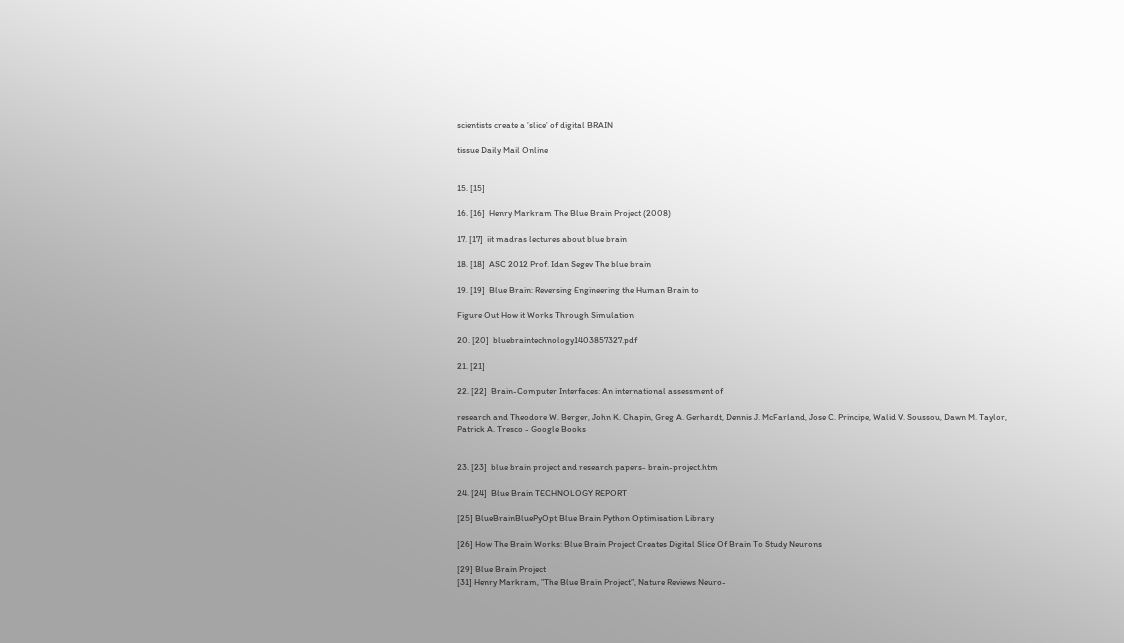scientists create a ’slice’ of digital BRAIN

tissue Daily Mail Online


15. [15]

16. [16]  Henry Markram The Blue Brain Project (2008)

17. [17]  iit madras lectures about blue brain

18. [18]  ASC 2012 Prof. Idan Segev The blue brain

19. [19]  Blue Brain: Reversing Engineering the Human Brain to

Figure Out How it Works Through Simulation

20. [20]  bluebraintechnology1403857327.pdf

21. [21]

22. [22]  Brain-Computer Interfaces: An international assessment of

research and Theodore W. Berger, John K. Chapin, Greg A. Gerhardt, Dennis J. McFarland, Jose C. Principe, Walid V. Soussou, Dawn M. Taylor, Patrick A. Tresco - Google Books


23. [23]  blue brain project and research papers- brain-project.htm

24. [24]  Blue Brain TECHNOLOGY REPORT

[25] BlueBrainBluePyOpt Blue Brain Python Optimisation Library

[26] How The Brain Works: Blue Brain Project Creates Digital Slice Of Brain To Study Neurons

[29] Blue Brain Project
[31] Henry Markram, ”The Blue Brain Project”, Nature Reviews Neuro-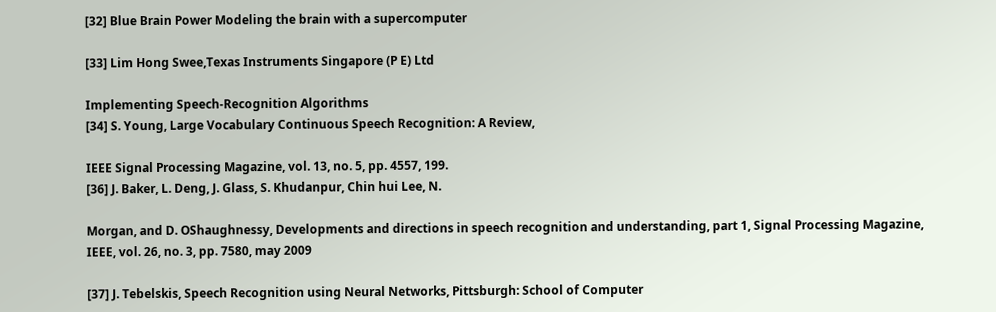[32] Blue Brain Power Modeling the brain with a supercomputer

[33] Lim Hong Swee,Texas Instruments Singapore (P E) Ltd

Implementing Speech-Recognition Algorithms
[34] S. Young, Large Vocabulary Continuous Speech Recognition: A Review,

IEEE Signal Processing Magazine, vol. 13, no. 5, pp. 4557, 199.
[36] J. Baker, L. Deng, J. Glass, S. Khudanpur, Chin hui Lee, N.

Morgan, and D. OShaughnessy, Developments and directions in speech recognition and understanding, part 1, Signal Processing Magazine, IEEE, vol. 26, no. 3, pp. 7580, may 2009

[37] J. Tebelskis, Speech Recognition using Neural Networks, Pittsburgh: School of Computer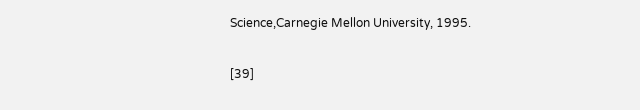Science,Carnegie Mellon University, 1995.

[39]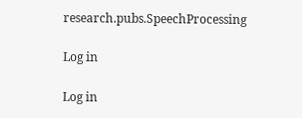research.pubs.SpeechProcessing

Log in

Log in